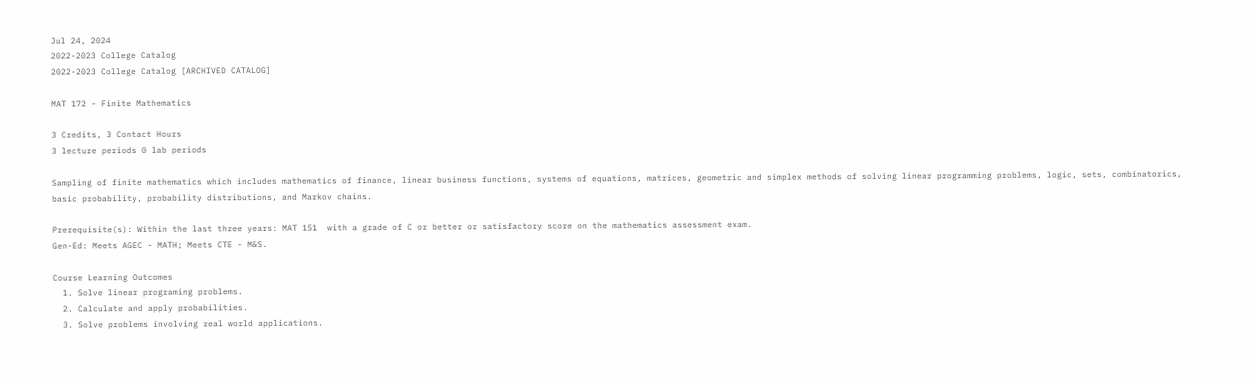Jul 24, 2024
2022-2023 College Catalog
2022-2023 College Catalog [ARCHIVED CATALOG]

MAT 172 - Finite Mathematics

3 Credits, 3 Contact Hours
3 lecture periods 0 lab periods

Sampling of finite mathematics which includes mathematics of finance, linear business functions, systems of equations, matrices, geometric and simplex methods of solving linear programming problems, logic, sets, combinatorics, basic probability, probability distributions, and Markov chains.

Prerequisite(s): Within the last three years: MAT 151  with a grade of C or better or satisfactory score on the mathematics assessment exam.
Gen-Ed: Meets AGEC - MATH; Meets CTE - M&S.

Course Learning Outcomes
  1. Solve linear programing problems.
  2. Calculate and apply probabilities.
  3. Solve problems involving real world applications.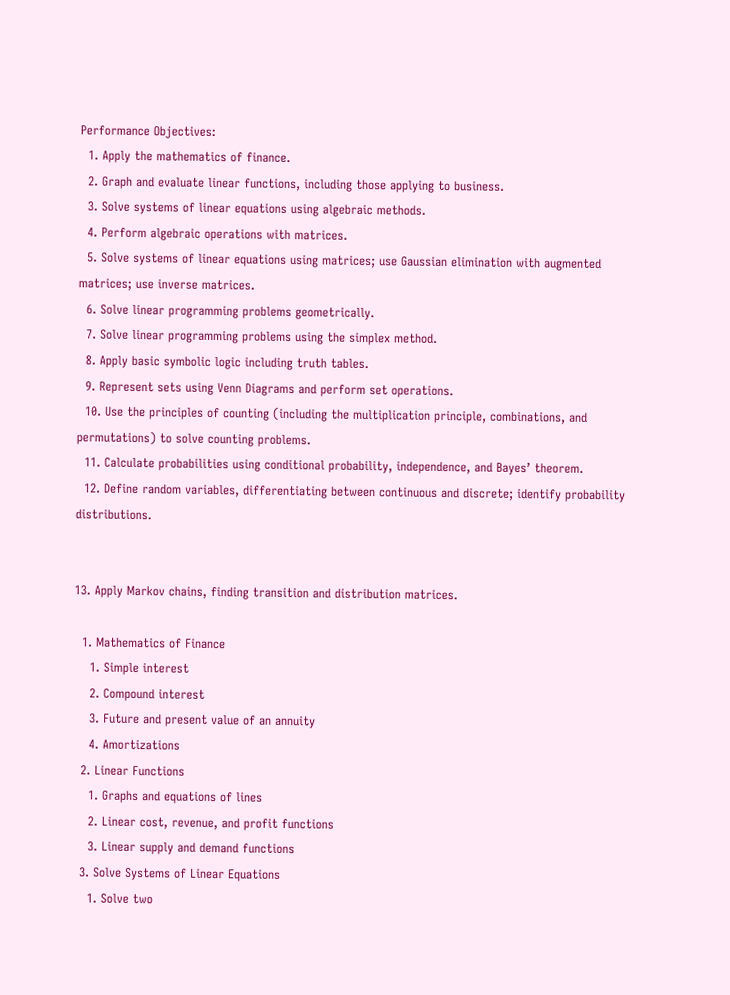Performance Objectives:
  1. Apply the mathematics of finance.
  2. Graph and evaluate linear functions, including those applying to business.
  3. Solve systems of linear equations using algebraic methods.
  4. Perform algebraic operations with matrices.
  5. Solve systems of linear equations using matrices; use Gaussian elimination with augmented matrices; use inverse matrices.
  6. Solve linear programming problems geometrically.
  7. Solve linear programming problems using the simplex method.
  8. Apply basic symbolic logic including truth tables.
  9. Represent sets using Venn Diagrams and perform set operations.
  10. Use the principles of counting (including the multiplication principle, combinations, and permutations) to solve counting problems.
  11. Calculate probabilities using conditional probability, independence, and Bayes’ theorem.
  12. Define random variables, differentiating between continuous and discrete; identify probability distributions.


13. Apply Markov chains, finding transition and distribution matrices.

  1. Mathematics of Finance
    1. Simple interest
    2. Compound interest
    3. Future and present value of an annuity
    4. Amortizations
  2. Linear Functions
    1. Graphs and equations of lines
    2. Linear cost, revenue, and profit functions
    3. Linear supply and demand functions
  3. Solve Systems of Linear Equations
    1. Solve two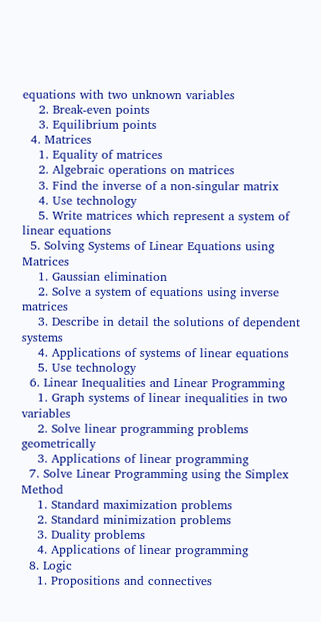equations with two unknown variables
    2. Break-even points
    3. Equilibrium points
  4. Matrices
    1. Equality of matrices
    2. Algebraic operations on matrices
    3. Find the inverse of a non-singular matrix
    4. Use technology
    5. Write matrices which represent a system of linear equations
  5. Solving Systems of Linear Equations using Matrices
    1. Gaussian elimination
    2. Solve a system of equations using inverse matrices
    3. Describe in detail the solutions of dependent systems
    4. Applications of systems of linear equations
    5. Use technology
  6. Linear Inequalities and Linear Programming
    1. Graph systems of linear inequalities in two variables
    2. Solve linear programming problems geometrically
    3. Applications of linear programming
  7. Solve Linear Programming using the Simplex Method
    1. Standard maximization problems
    2. Standard minimization problems
    3. Duality problems
    4. Applications of linear programming
  8. Logic
    1. Propositions and connectives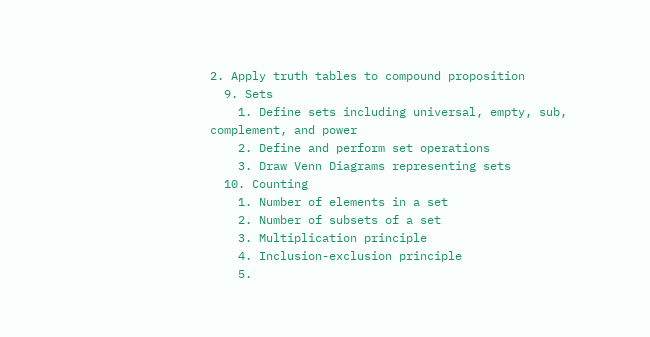2. Apply truth tables to compound proposition
  9. Sets
    1. Define sets including universal, empty, sub, complement, and power
    2. Define and perform set operations
    3. Draw Venn Diagrams representing sets
  10. Counting
    1. Number of elements in a set
    2. Number of subsets of a set
    3. Multiplication principle
    4. Inclusion-exclusion principle
    5.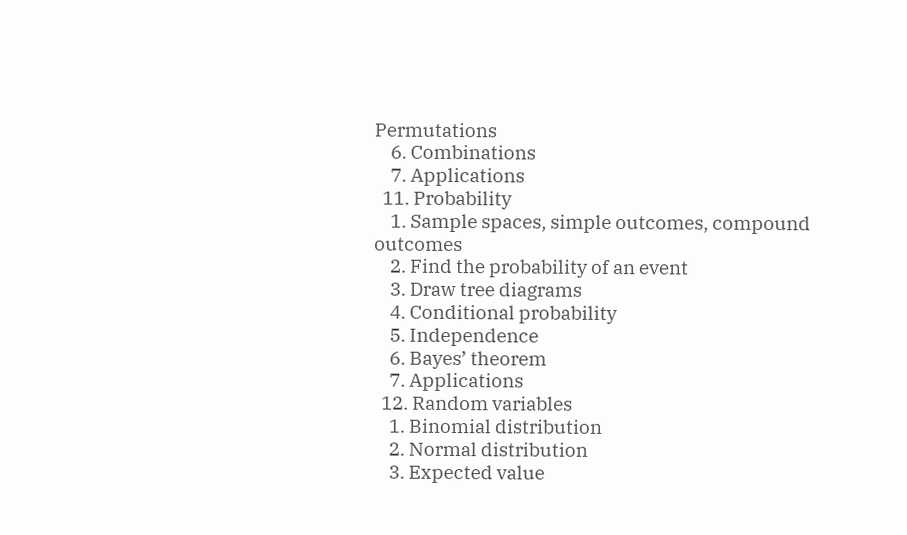Permutations
    6. Combinations
    7. Applications
  11. Probability
    1. Sample spaces, simple outcomes, compound outcomes
    2. Find the probability of an event
    3. Draw tree diagrams
    4. Conditional probability
    5. Independence
    6. Bayes’ theorem
    7. Applications
  12. Random variables
    1. Binomial distribution
    2. Normal distribution
    3. Expected value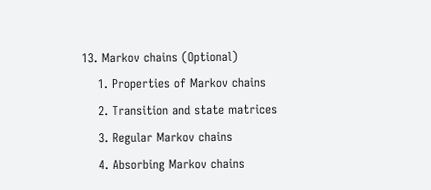13. Markov chains (Optional)
    1. Properties of Markov chains
    2. Transition and state matrices
    3. Regular Markov chains
    4. Absorbing Markov chains